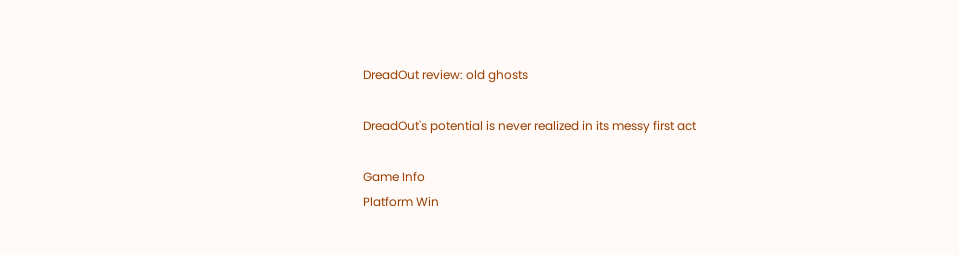DreadOut review: old ghosts

DreadOut's potential is never realized in its messy first act

Game Info
Platform Win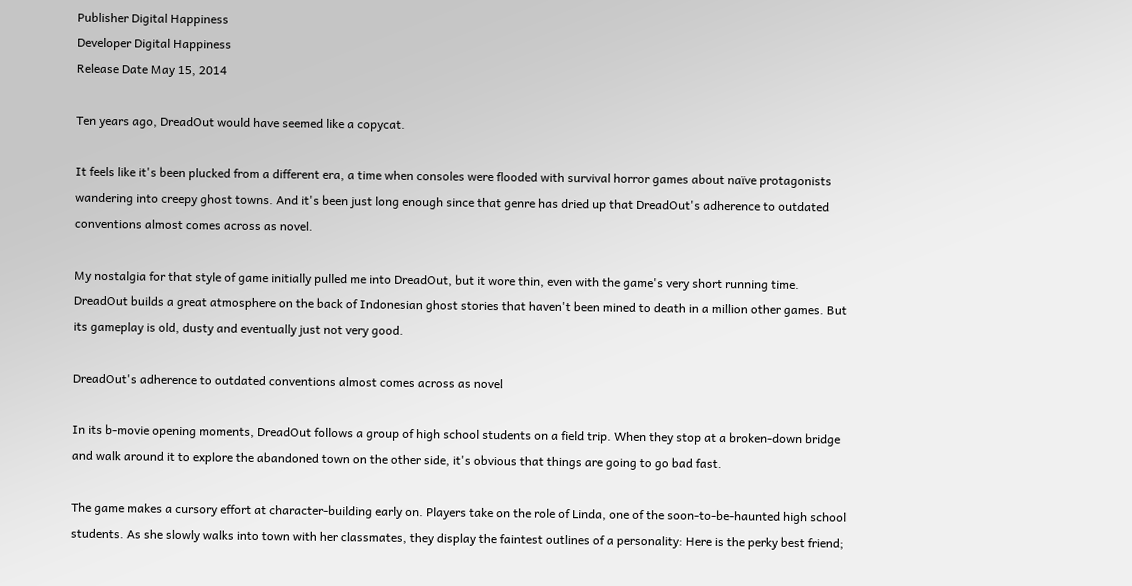Publisher Digital Happiness
Developer Digital Happiness
Release Date May 15, 2014

Ten years ago, DreadOut would have seemed like a copycat.

It feels like it's been plucked from a different era, a time when consoles were flooded with survival horror games about naïve protagonists wandering into creepy ghost towns. And it's been just long enough since that genre has dried up that DreadOut's adherence to outdated conventions almost comes across as novel.

My nostalgia for that style of game initially pulled me into DreadOut, but it wore thin, even with the game's very short running time. DreadOut builds a great atmosphere on the back of Indonesian ghost stories that haven't been mined to death in a million other games. But its gameplay is old, dusty and eventually just not very good.

DreadOut's adherence to outdated conventions almost comes across as novel

In its b-movie opening moments, DreadOut follows a group of high school students on a field trip. When they stop at a broken-down bridge and walk around it to explore the abandoned town on the other side, it's obvious that things are going to go bad fast.

The game makes a cursory effort at character-building early on. Players take on the role of Linda, one of the soon-to-be-haunted high school students. As she slowly walks into town with her classmates, they display the faintest outlines of a personality: Here is the perky best friend;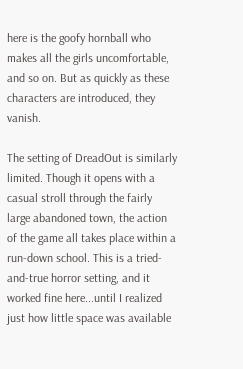here is the goofy hornball who makes all the girls uncomfortable, and so on. But as quickly as these characters are introduced, they vanish.

The setting of DreadOut is similarly limited. Though it opens with a casual stroll through the fairly large abandoned town, the action of the game all takes place within a run-down school. This is a tried-and-true horror setting, and it worked fine here...until I realized just how little space was available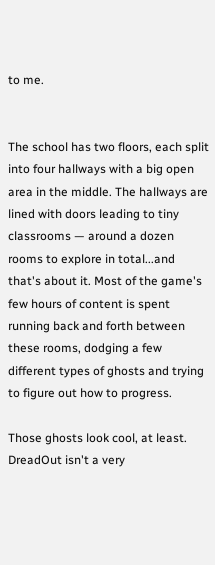to me.


The school has two floors, each split into four hallways with a big open area in the middle. The hallways are lined with doors leading to tiny classrooms — around a dozen rooms to explore in total...and that's about it. Most of the game's few hours of content is spent running back and forth between these rooms, dodging a few different types of ghosts and trying to figure out how to progress.

Those ghosts look cool, at least. DreadOut isn't a very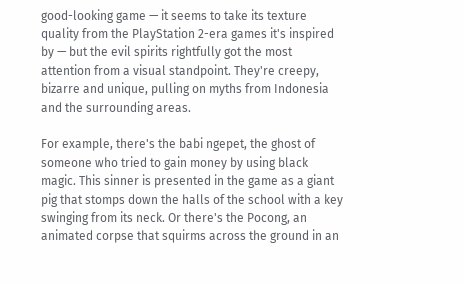good-looking game — it seems to take its texture quality from the PlayStation 2-era games it's inspired by — but the evil spirits rightfully got the most attention from a visual standpoint. They're creepy, bizarre and unique, pulling on myths from Indonesia and the surrounding areas.

For example, there's the babi ngepet, the ghost of someone who tried to gain money by using black magic. This sinner is presented in the game as a giant pig that stomps down the halls of the school with a key swinging from its neck. Or there's the Pocong, an animated corpse that squirms across the ground in an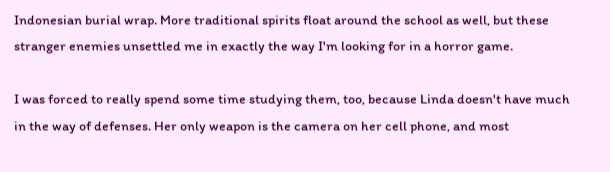Indonesian burial wrap. More traditional spirits float around the school as well, but these stranger enemies unsettled me in exactly the way I'm looking for in a horror game.

I was forced to really spend some time studying them, too, because Linda doesn't have much in the way of defenses. Her only weapon is the camera on her cell phone, and most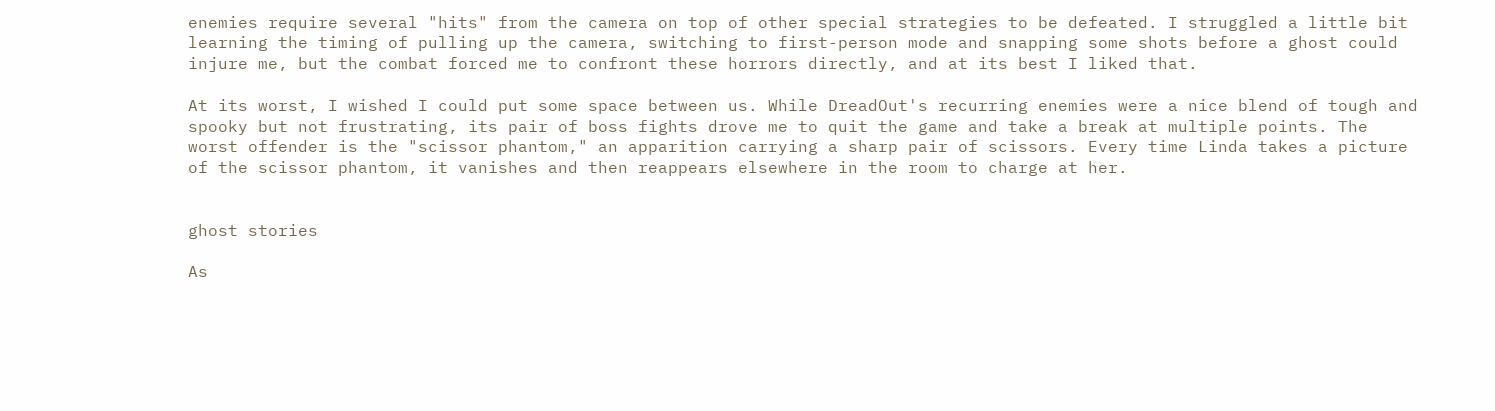enemies require several "hits" from the camera on top of other special strategies to be defeated. I struggled a little bit learning the timing of pulling up the camera, switching to first-person mode and snapping some shots before a ghost could injure me, but the combat forced me to confront these horrors directly, and at its best I liked that.

At its worst, I wished I could put some space between us. While DreadOut's recurring enemies were a nice blend of tough and spooky but not frustrating, its pair of boss fights drove me to quit the game and take a break at multiple points. The worst offender is the "scissor phantom," an apparition carrying a sharp pair of scissors. Every time Linda takes a picture of the scissor phantom, it vanishes and then reappears elsewhere in the room to charge at her.


ghost stories

As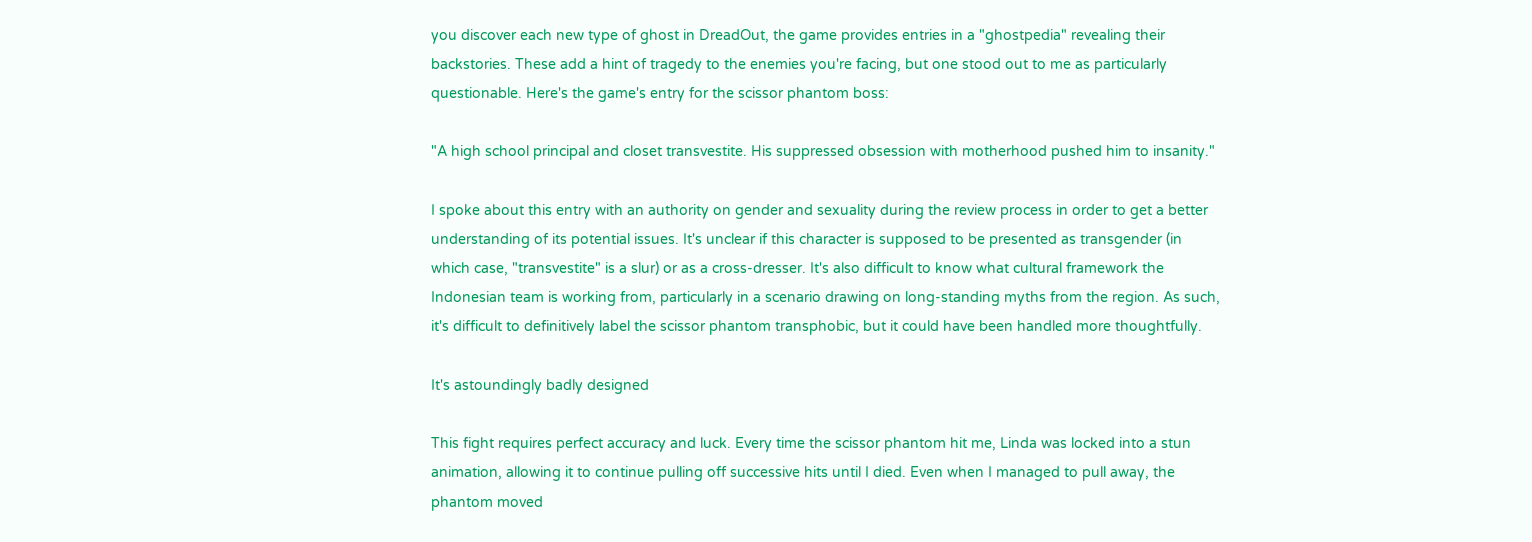you discover each new type of ghost in DreadOut, the game provides entries in a "ghostpedia" revealing their backstories. These add a hint of tragedy to the enemies you're facing, but one stood out to me as particularly questionable. Here's the game's entry for the scissor phantom boss:

"A high school principal and closet transvestite. His suppressed obsession with motherhood pushed him to insanity."

I spoke about this entry with an authority on gender and sexuality during the review process in order to get a better understanding of its potential issues. It's unclear if this character is supposed to be presented as transgender (in which case, "transvestite" is a slur) or as a cross-dresser. It's also difficult to know what cultural framework the Indonesian team is working from, particularly in a scenario drawing on long-standing myths from the region. As such, it's difficult to definitively label the scissor phantom transphobic, but it could have been handled more thoughtfully.

It's astoundingly badly designed

This fight requires perfect accuracy and luck. Every time the scissor phantom hit me, Linda was locked into a stun animation, allowing it to continue pulling off successive hits until I died. Even when I managed to pull away, the phantom moved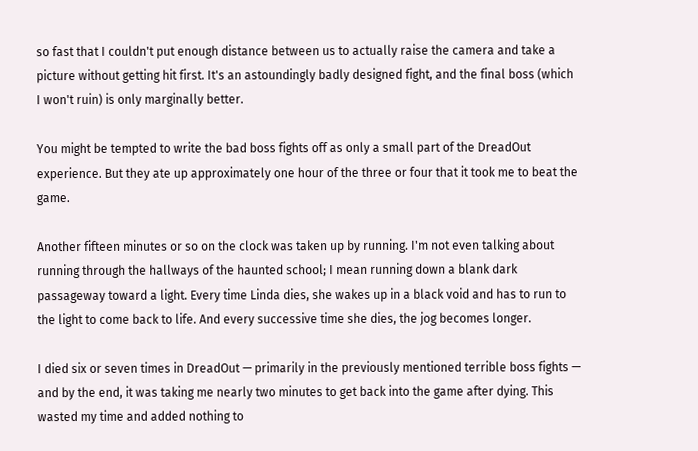so fast that I couldn't put enough distance between us to actually raise the camera and take a picture without getting hit first. It's an astoundingly badly designed fight, and the final boss (which I won't ruin) is only marginally better.

You might be tempted to write the bad boss fights off as only a small part of the DreadOut experience. But they ate up approximately one hour of the three or four that it took me to beat the game.

Another fifteen minutes or so on the clock was taken up by running. I'm not even talking about running through the hallways of the haunted school; I mean running down a blank dark passageway toward a light. Every time Linda dies, she wakes up in a black void and has to run to the light to come back to life. And every successive time she dies, the jog becomes longer.

I died six or seven times in DreadOut — primarily in the previously mentioned terrible boss fights — and by the end, it was taking me nearly two minutes to get back into the game after dying. This wasted my time and added nothing to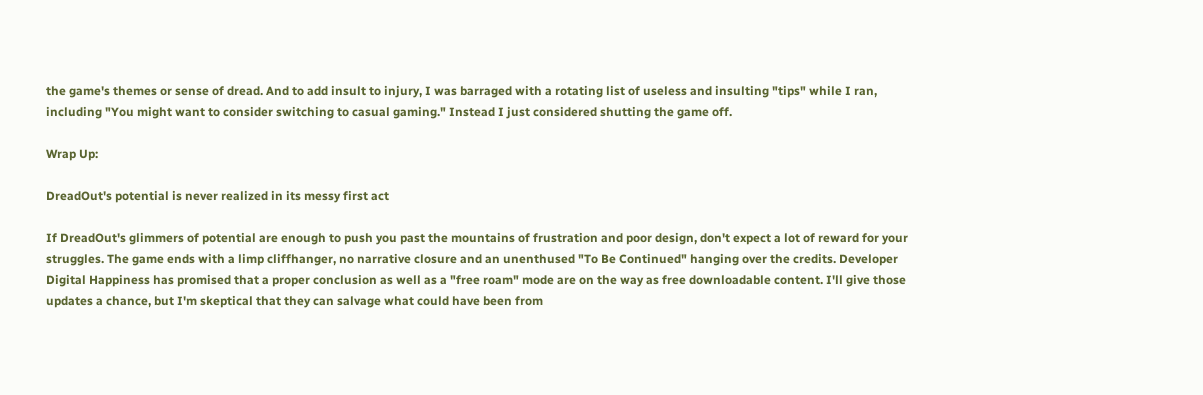the game's themes or sense of dread. And to add insult to injury, I was barraged with a rotating list of useless and insulting "tips" while I ran, including "You might want to consider switching to casual gaming." Instead I just considered shutting the game off.

Wrap Up:

DreadOut's potential is never realized in its messy first act

If DreadOut's glimmers of potential are enough to push you past the mountains of frustration and poor design, don't expect a lot of reward for your struggles. The game ends with a limp cliffhanger, no narrative closure and an unenthused "To Be Continued" hanging over the credits. Developer Digital Happiness has promised that a proper conclusion as well as a "free roam" mode are on the way as free downloadable content. I'll give those updates a chance, but I'm skeptical that they can salvage what could have been from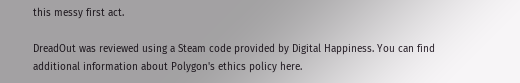this messy first act.

DreadOut was reviewed using a Steam code provided by Digital Happiness. You can find additional information about Polygon's ethics policy here.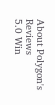About Polygon's Reviews
5.0 Win